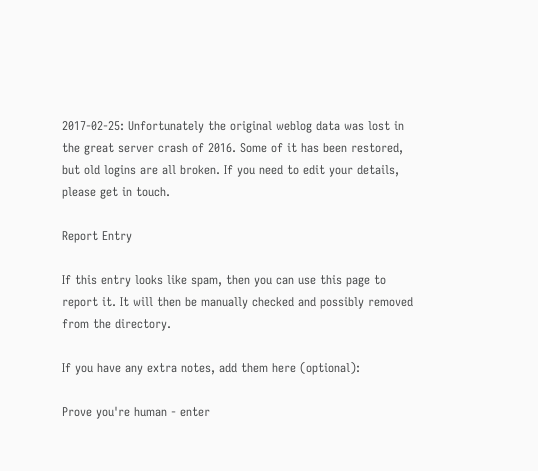2017-02-25: Unfortunately the original weblog data was lost in the great server crash of 2016. Some of it has been restored, but old logins are all broken. If you need to edit your details, please get in touch.

Report Entry

If this entry looks like spam, then you can use this page to report it. It will then be manually checked and possibly removed from the directory.

If you have any extra notes, add them here (optional):

Prove you're human - enter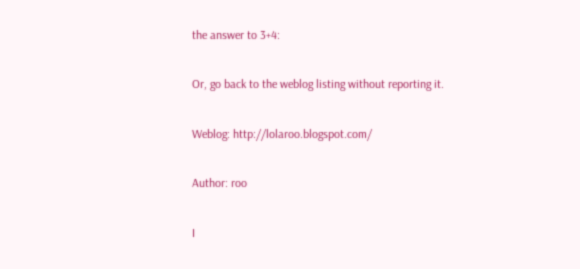the answer to 3+4:

Or, go back to the weblog listing without reporting it.

Weblog: http://lolaroo.blogspot.com/

Author: roo

I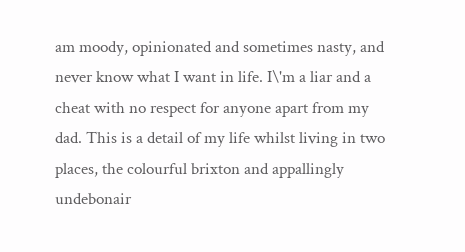am moody, opinionated and sometimes nasty, and never know what I want in life. I\'m a liar and a cheat with no respect for anyone apart from my dad. This is a detail of my life whilst living in two places, the colourful brixton and appallingly undebonair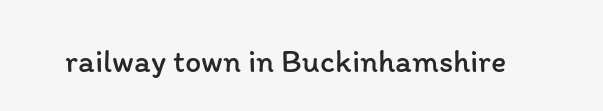railway town in Buckinhamshire